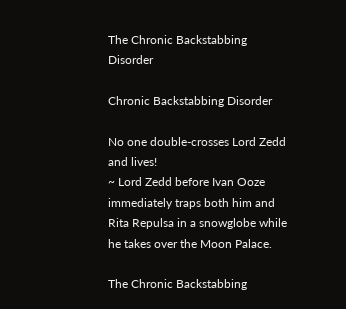The Chronic Backstabbing Disorder

Chronic Backstabbing Disorder

No one double-crosses Lord Zedd and lives!
~ Lord Zedd before Ivan Ooze immediately traps both him and Rita Repulsa in a snowglobe while he takes over the Moon Palace.

The Chronic Backstabbing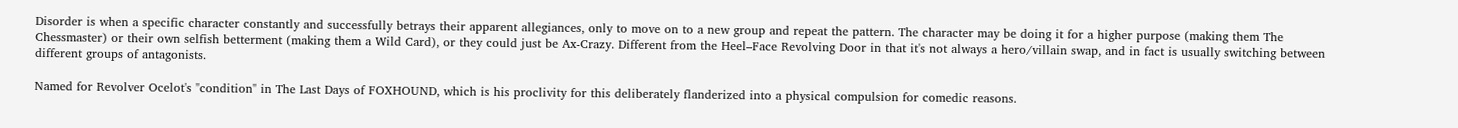Disorder is when a specific character constantly and successfully betrays their apparent allegiances, only to move on to a new group and repeat the pattern. The character may be doing it for a higher purpose (making them The Chessmaster) or their own selfish betterment (making them a Wild Card), or they could just be Ax-Crazy. Different from the Heel–Face Revolving Door in that it's not always a hero/villain swap, and in fact is usually switching between different groups of antagonists.

Named for Revolver Ocelot's "condition" in The Last Days of FOXHOUND, which is his proclivity for this deliberately flanderized into a physical compulsion for comedic reasons.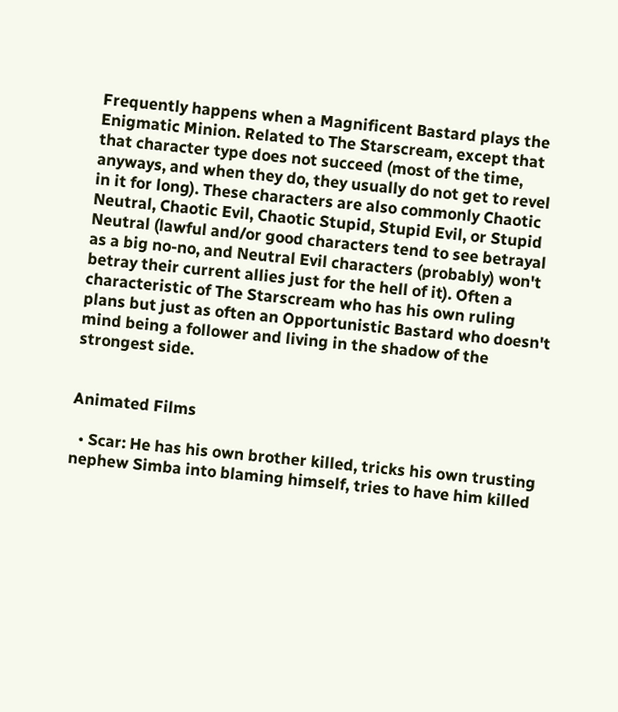Frequently happens when a Magnificent Bastard plays the Enigmatic Minion. Related to The Starscream, except that that character type does not succeed (most of the time, anyways, and when they do, they usually do not get to revel in it for long). These characters are also commonly Chaotic Neutral, Chaotic Evil, Chaotic Stupid, Stupid Evil, or Stupid Neutral (lawful and/or good characters tend to see betrayal as a big no-no, and Neutral Evil characters (probably) won't betray their current allies just for the hell of it). Often a characteristic of The Starscream who has his own ruling plans but just as often an Opportunistic Bastard who doesn't mind being a follower and living in the shadow of the strongest side.


Animated Films

  • Scar: He has his own brother killed, tricks his own trusting nephew Simba into blaming himself, tries to have him killed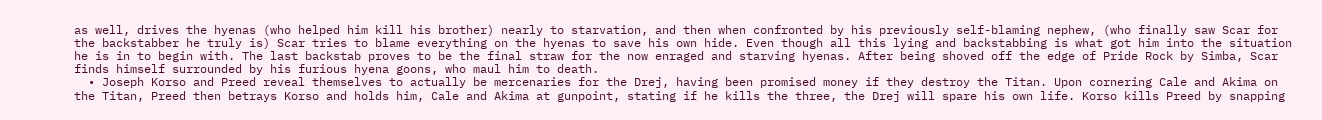as well, drives the hyenas (who helped him kill his brother) nearly to starvation, and then when confronted by his previously self-blaming nephew, (who finally saw Scar for the backstabber he truly is) Scar tries to blame everything on the hyenas to save his own hide. Even though all this lying and backstabbing is what got him into the situation he is in to begin with. The last backstab proves to be the final straw for the now enraged and starving hyenas. After being shoved off the edge of Pride Rock by Simba, Scar finds himself surrounded by his furious hyena goons, who maul him to death.
  • Joseph Korso and Preed reveal themselves to actually be mercenaries for the Drej, having been promised money if they destroy the Titan. Upon cornering Cale and Akima on the Titan, Preed then betrays Korso and holds him, Cale and Akima at gunpoint, stating if he kills the three, the Drej will spare his own life. Korso kills Preed by snapping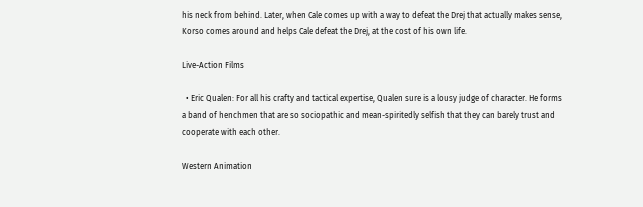his neck from behind. Later, when Cale comes up with a way to defeat the Drej that actually makes sense, Korso comes around and helps Cale defeat the Drej, at the cost of his own life.

Live-Action Films

  • Eric Qualen: For all his crafty and tactical expertise, Qualen sure is a lousy judge of character. He forms a band of henchmen that are so sociopathic and mean-spiritedly selfish that they can barely trust and cooperate with each other.

Western Animation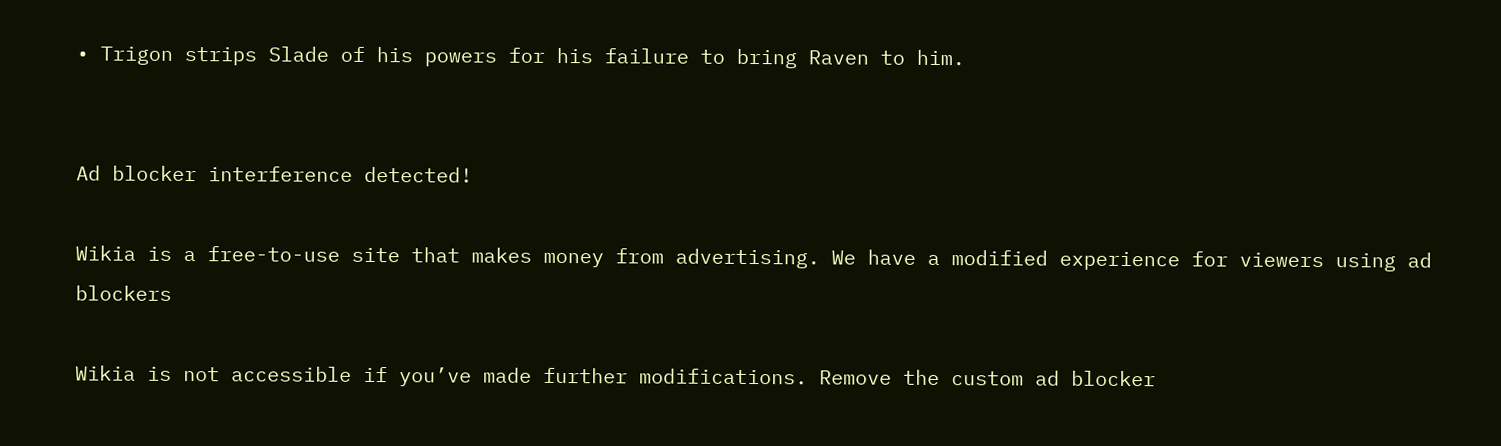• Trigon strips Slade of his powers for his failure to bring Raven to him.


Ad blocker interference detected!

Wikia is a free-to-use site that makes money from advertising. We have a modified experience for viewers using ad blockers

Wikia is not accessible if you’ve made further modifications. Remove the custom ad blocker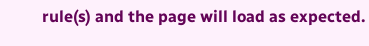rule(s) and the page will load as expected.